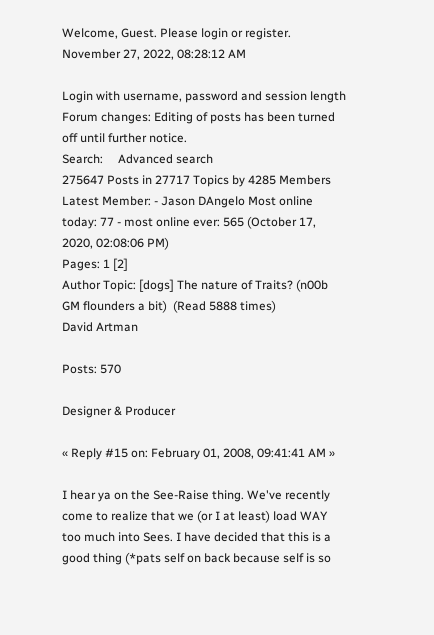Welcome, Guest. Please login or register.
November 27, 2022, 08:28:12 AM

Login with username, password and session length
Forum changes: Editing of posts has been turned off until further notice.
Search:     Advanced search
275647 Posts in 27717 Topics by 4285 Members Latest Member: - Jason DAngelo Most online today: 77 - most online ever: 565 (October 17, 2020, 02:08:06 PM)
Pages: 1 [2]
Author Topic: [dogs] The nature of Traits? (n00b GM flounders a bit)  (Read 5888 times)
David Artman

Posts: 570

Designer & Producer

« Reply #15 on: February 01, 2008, 09:41:41 AM »

I hear ya on the See-Raise thing. We've recently come to realize that we (or I at least) load WAY too much into Sees. I have decided that this is a good thing (*pats self on back because self is so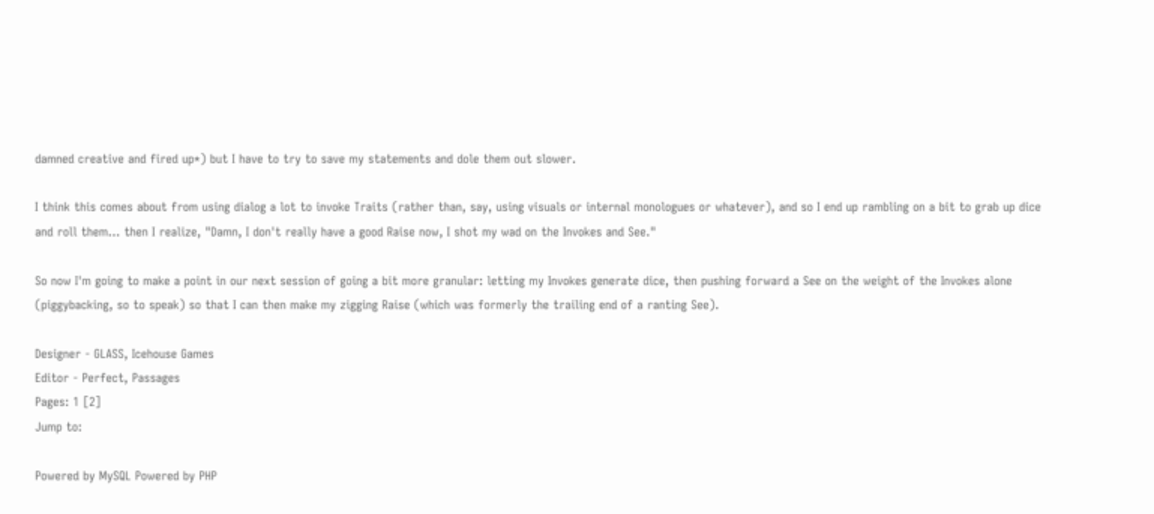damned creative and fired up*) but I have to try to save my statements and dole them out slower.

I think this comes about from using dialog a lot to invoke Traits (rather than, say, using visuals or internal monologues or whatever), and so I end up rambling on a bit to grab up dice and roll them... then I realize, "Damn, I don't really have a good Raise now, I shot my wad on the Invokes and See."

So now I'm going to make a point in our next session of going a bit more granular: letting my Invokes generate dice, then pushing forward a See on the weight of the Invokes alone (piggybacking, so to speak) so that I can then make my zigging Raise (which was formerly the trailing end of a ranting See).

Designer - GLASS, Icehouse Games
Editor - Perfect, Passages
Pages: 1 [2]
Jump to:

Powered by MySQL Powered by PHP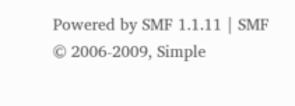Powered by SMF 1.1.11 | SMF © 2006-2009, Simple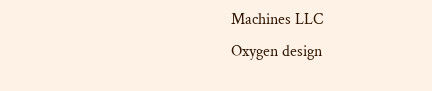Machines LLC
Oxygen design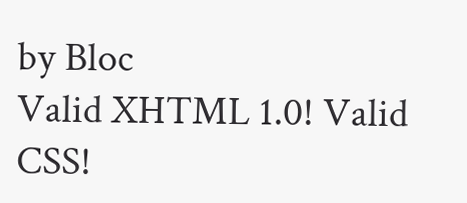by Bloc
Valid XHTML 1.0! Valid CSS!